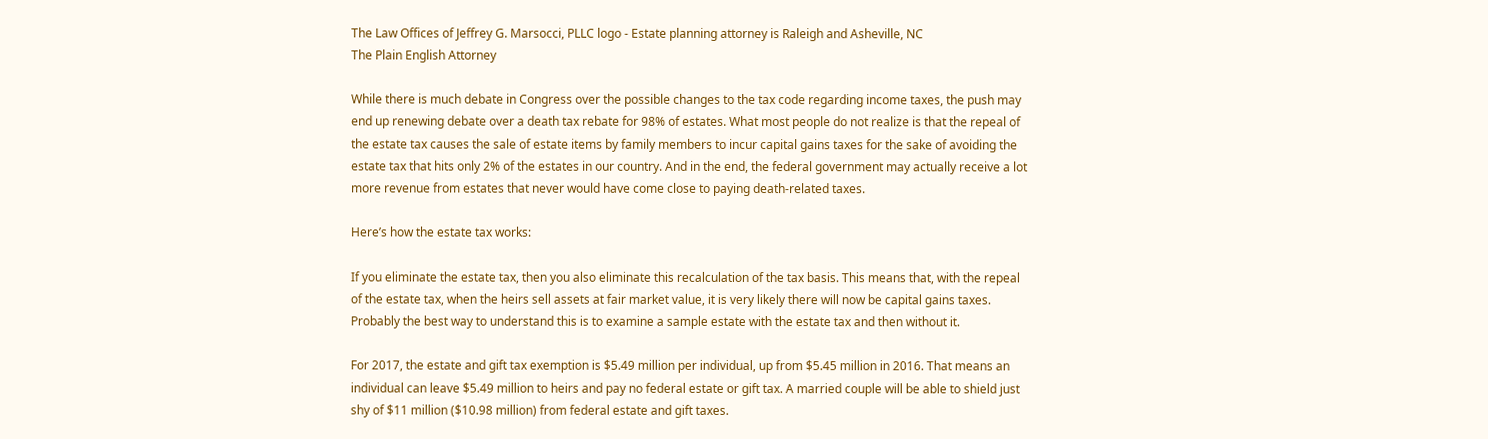The Law Offices of Jeffrey G. Marsocci, PLLC logo - Estate planning attorney is Raleigh and Asheville, NC
The Plain English Attorney

While there is much debate in Congress over the possible changes to the tax code regarding income taxes, the push may end up renewing debate over a death tax rebate for 98% of estates. What most people do not realize is that the repeal of the estate tax causes the sale of estate items by family members to incur capital gains taxes for the sake of avoiding the estate tax that hits only 2% of the estates in our country. And in the end, the federal government may actually receive a lot more revenue from estates that never would have come close to paying death-related taxes.

Here’s how the estate tax works:

If you eliminate the estate tax, then you also eliminate this recalculation of the tax basis. This means that, with the repeal of the estate tax, when the heirs sell assets at fair market value, it is very likely there will now be capital gains taxes. Probably the best way to understand this is to examine a sample estate with the estate tax and then without it.

For 2017, the estate and gift tax exemption is $5.49 million per individual, up from $5.45 million in 2016. That means an individual can leave $5.49 million to heirs and pay no federal estate or gift tax. A married couple will be able to shield just shy of $11 million ($10.98 million) from federal estate and gift taxes.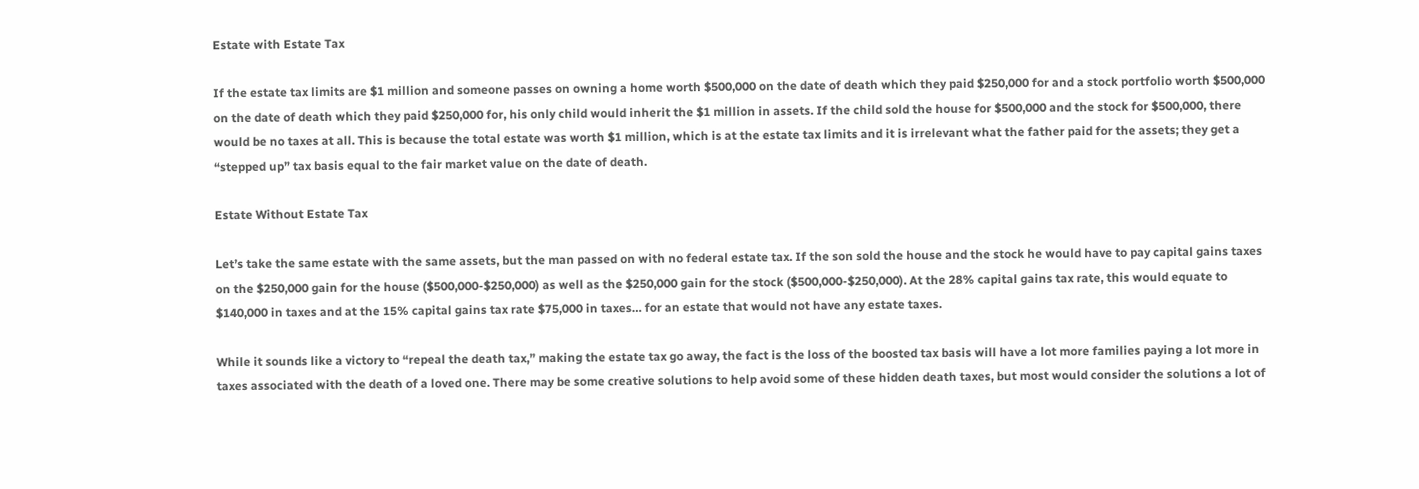Estate with Estate Tax

If the estate tax limits are $1 million and someone passes on owning a home worth $500,000 on the date of death which they paid $250,000 for and a stock portfolio worth $500,000 on the date of death which they paid $250,000 for, his only child would inherit the $1 million in assets. If the child sold the house for $500,000 and the stock for $500,000, there would be no taxes at all. This is because the total estate was worth $1 million, which is at the estate tax limits and it is irrelevant what the father paid for the assets; they get a “stepped up” tax basis equal to the fair market value on the date of death.

Estate Without Estate Tax

Let’s take the same estate with the same assets, but the man passed on with no federal estate tax. If the son sold the house and the stock he would have to pay capital gains taxes on the $250,000 gain for the house ($500,000-$250,000) as well as the $250,000 gain for the stock ($500,000-$250,000). At the 28% capital gains tax rate, this would equate to $140,000 in taxes and at the 15% capital gains tax rate $75,000 in taxes… for an estate that would not have any estate taxes.

While it sounds like a victory to “repeal the death tax,” making the estate tax go away, the fact is the loss of the boosted tax basis will have a lot more families paying a lot more in taxes associated with the death of a loved one. There may be some creative solutions to help avoid some of these hidden death taxes, but most would consider the solutions a lot of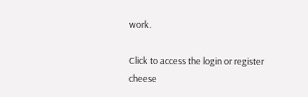work.

Click to access the login or register cheese